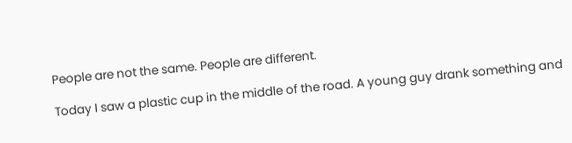People are not the same. People are different.

Today I saw a plastic cup in the middle of the road. A young guy drank something and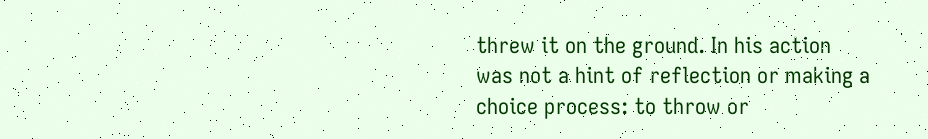threw it on the ground. In his action was not a hint of reflection or making a choice process: to throw or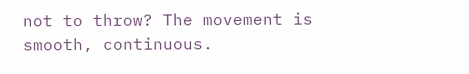not to throw? The movement is smooth, continuous.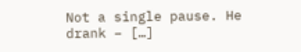Not a single pause. He drank – […]